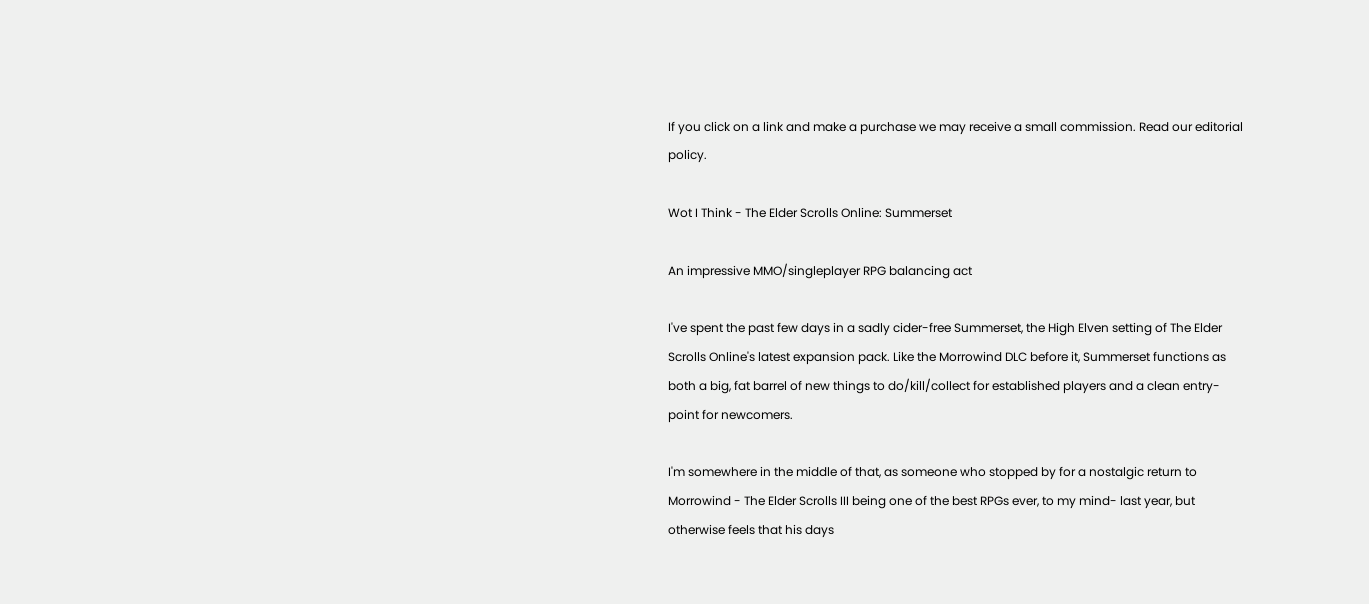If you click on a link and make a purchase we may receive a small commission. Read our editorial policy.

Wot I Think - The Elder Scrolls Online: Summerset

An impressive MMO/singleplayer RPG balancing act

I've spent the past few days in a sadly cider-free Summerset, the High Elven setting of The Elder Scrolls Online's latest expansion pack. Like the Morrowind DLC before it, Summerset functions as both a big, fat barrel of new things to do/kill/collect for established players and a clean entry-point for newcomers.

I'm somewhere in the middle of that, as someone who stopped by for a nostalgic return to Morrowind - The Elder Scrolls III being one of the best RPGs ever, to my mind- last year, but otherwise feels that his days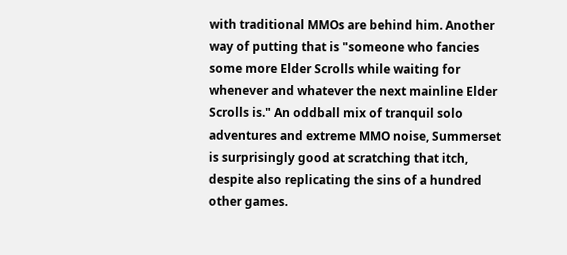with traditional MMOs are behind him. Another way of putting that is "someone who fancies some more Elder Scrolls while waiting for whenever and whatever the next mainline Elder Scrolls is." An oddball mix of tranquil solo adventures and extreme MMO noise, Summerset is surprisingly good at scratching that itch, despite also replicating the sins of a hundred other games.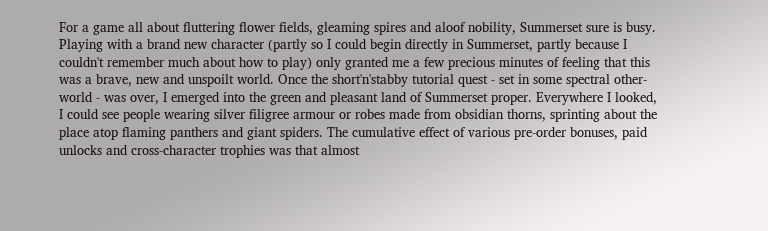For a game all about fluttering flower fields, gleaming spires and aloof nobility, Summerset sure is busy. Playing with a brand new character (partly so I could begin directly in Summerset, partly because I couldn't remember much about how to play) only granted me a few precious minutes of feeling that this was a brave, new and unspoilt world. Once the short'n'stabby tutorial quest - set in some spectral other-world - was over, I emerged into the green and pleasant land of Summerset proper. Everywhere I looked, I could see people wearing silver filigree armour or robes made from obsidian thorns, sprinting about the place atop flaming panthers and giant spiders. The cumulative effect of various pre-order bonuses, paid unlocks and cross-character trophies was that almost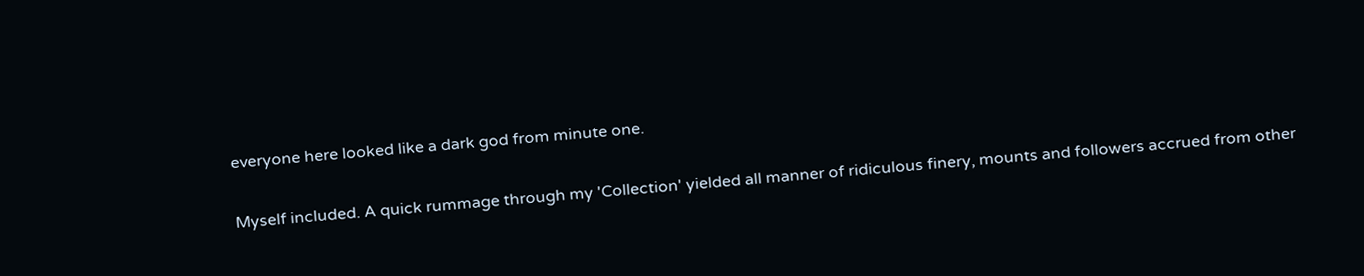everyone here looked like a dark god from minute one.

Myself included. A quick rummage through my 'Collection' yielded all manner of ridiculous finery, mounts and followers accrued from other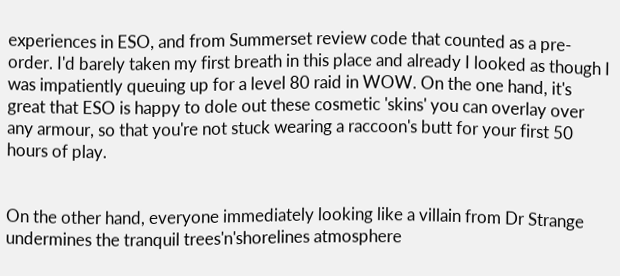experiences in ESO, and from Summerset review code that counted as a pre-order. I'd barely taken my first breath in this place and already I looked as though I was impatiently queuing up for a level 80 raid in WOW. On the one hand, it's great that ESO is happy to dole out these cosmetic 'skins' you can overlay over any armour, so that you're not stuck wearing a raccoon's butt for your first 50 hours of play.


On the other hand, everyone immediately looking like a villain from Dr Strange undermines the tranquil trees'n'shorelines atmosphere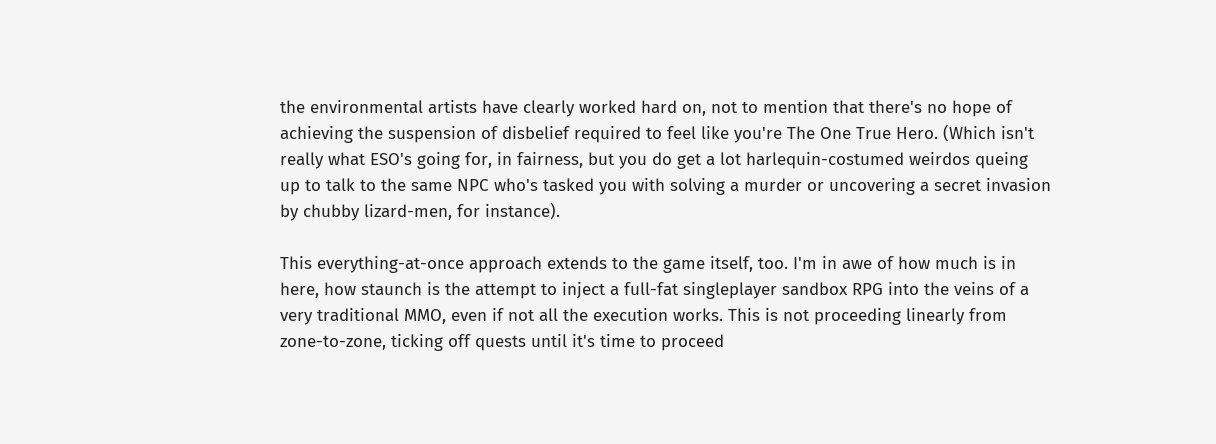the environmental artists have clearly worked hard on, not to mention that there's no hope of achieving the suspension of disbelief required to feel like you're The One True Hero. (Which isn't really what ESO's going for, in fairness, but you do get a lot harlequin-costumed weirdos queing up to talk to the same NPC who's tasked you with solving a murder or uncovering a secret invasion by chubby lizard-men, for instance).

This everything-at-once approach extends to the game itself, too. I'm in awe of how much is in here, how staunch is the attempt to inject a full-fat singleplayer sandbox RPG into the veins of a very traditional MMO, even if not all the execution works. This is not proceeding linearly from zone-to-zone, ticking off quests until it's time to proceed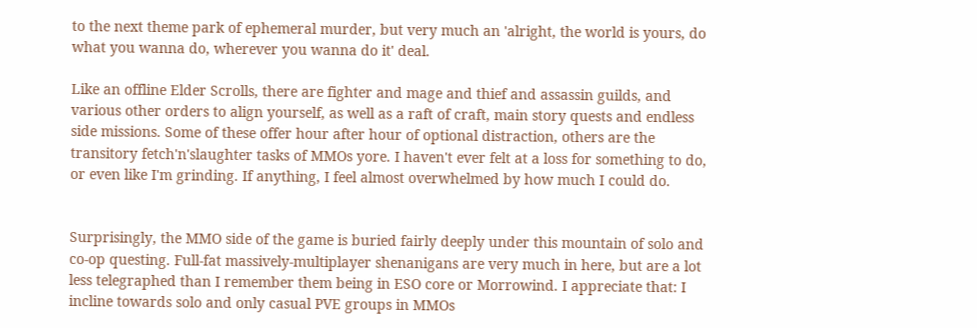to the next theme park of ephemeral murder, but very much an 'alright, the world is yours, do what you wanna do, wherever you wanna do it' deal.

Like an offline Elder Scrolls, there are fighter and mage and thief and assassin guilds, and various other orders to align yourself, as well as a raft of craft, main story quests and endless side missions. Some of these offer hour after hour of optional distraction, others are the transitory fetch'n'slaughter tasks of MMOs yore. I haven't ever felt at a loss for something to do, or even like I'm grinding. If anything, I feel almost overwhelmed by how much I could do.


Surprisingly, the MMO side of the game is buried fairly deeply under this mountain of solo and co-op questing. Full-fat massively-multiplayer shenanigans are very much in here, but are a lot less telegraphed than I remember them being in ESO core or Morrowind. I appreciate that: I incline towards solo and only casual PVE groups in MMOs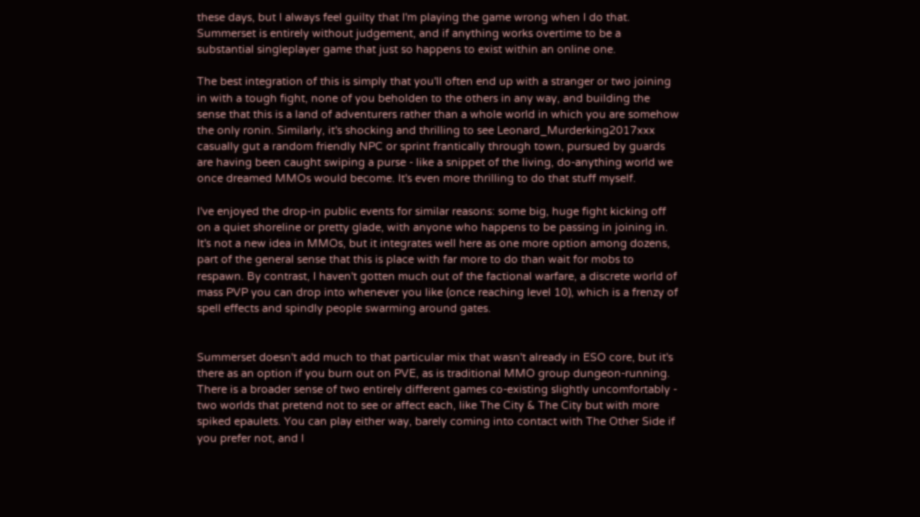these days, but I always feel guilty that I'm playing the game wrong when I do that. Summerset is entirely without judgement, and if anything works overtime to be a substantial singleplayer game that just so happens to exist within an online one.

The best integration of this is simply that you'll often end up with a stranger or two joining in with a tough fight, none of you beholden to the others in any way, and building the sense that this is a land of adventurers rather than a whole world in which you are somehow the only ronin. Similarly, it's shocking and thrilling to see Leonard_Murderking2017xxx casually gut a random friendly NPC or sprint frantically through town, pursued by guards are having been caught swiping a purse - like a snippet of the living, do-anything world we once dreamed MMOs would become. It's even more thrilling to do that stuff myself.

I've enjoyed the drop-in public events for similar reasons: some big, huge fight kicking off on a quiet shoreline or pretty glade, with anyone who happens to be passing in joining in. It's not a new idea in MMOs, but it integrates well here as one more option among dozens, part of the general sense that this is place with far more to do than wait for mobs to respawn. By contrast, I haven't gotten much out of the factional warfare, a discrete world of mass PVP you can drop into whenever you like (once reaching level 10), which is a frenzy of spell effects and spindly people swarming around gates.


Summerset doesn't add much to that particular mix that wasn't already in ESO core, but it's there as an option if you burn out on PVE, as is traditional MMO group dungeon-running. There is a broader sense of two entirely different games co-existing slightly uncomfortably - two worlds that pretend not to see or affect each, like The City & The City but with more spiked epaulets. You can play either way, barely coming into contact with The Other Side if you prefer not, and I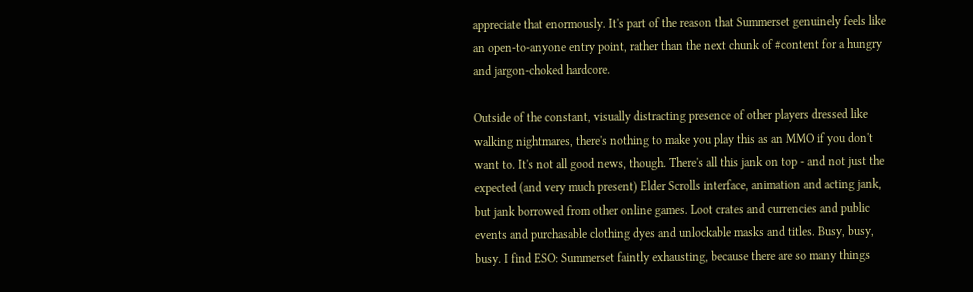appreciate that enormously. It's part of the reason that Summerset genuinely feels like an open-to-anyone entry point, rather than the next chunk of #content for a hungry and jargon-choked hardcore.

Outside of the constant, visually distracting presence of other players dressed like walking nightmares, there's nothing to make you play this as an MMO if you don't want to. It's not all good news, though. There's all this jank on top - and not just the expected (and very much present) Elder Scrolls interface, animation and acting jank, but jank borrowed from other online games. Loot crates and currencies and public events and purchasable clothing dyes and unlockable masks and titles. Busy, busy, busy. I find ESO: Summerset faintly exhausting, because there are so many things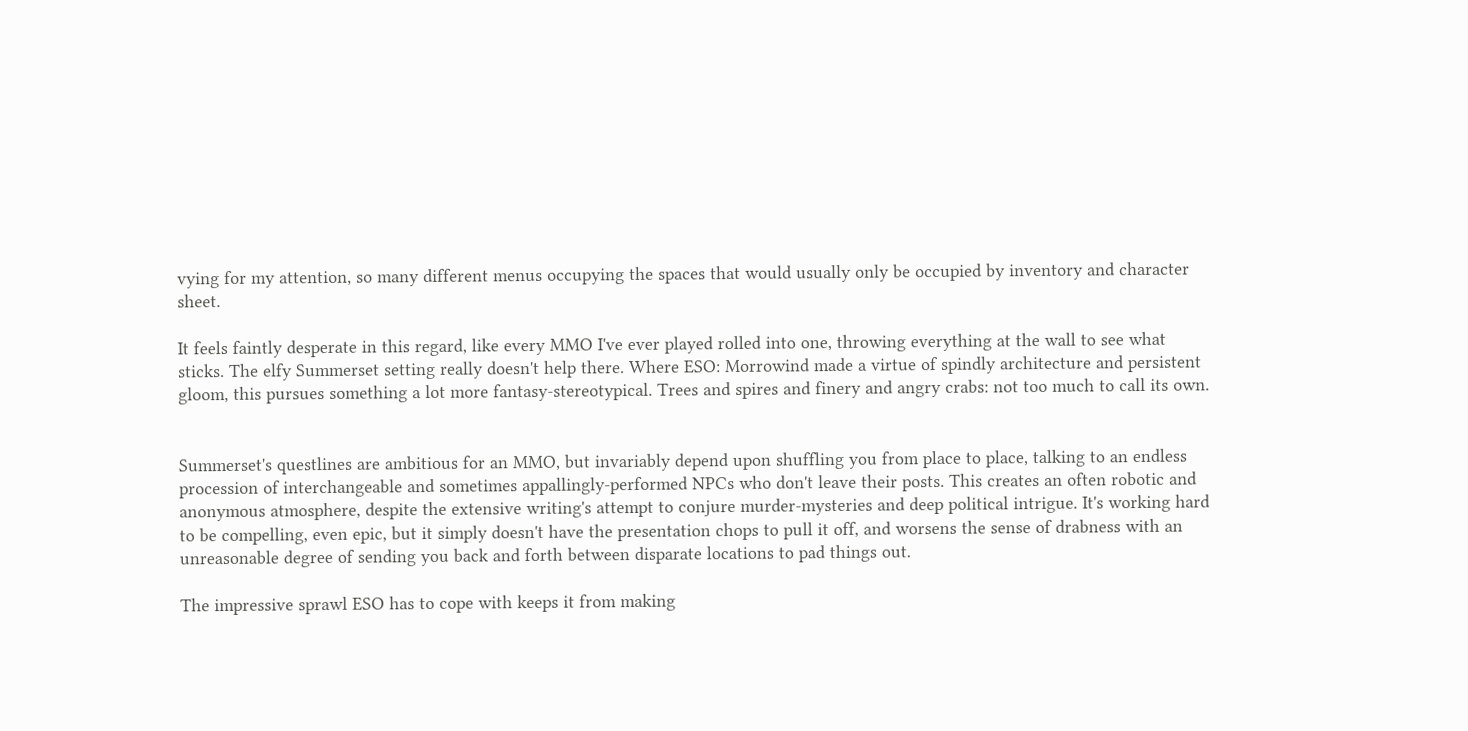vying for my attention, so many different menus occupying the spaces that would usually only be occupied by inventory and character sheet.

It feels faintly desperate in this regard, like every MMO I've ever played rolled into one, throwing everything at the wall to see what sticks. The elfy Summerset setting really doesn't help there. Where ESO: Morrowind made a virtue of spindly architecture and persistent gloom, this pursues something a lot more fantasy-stereotypical. Trees and spires and finery and angry crabs: not too much to call its own.


Summerset's questlines are ambitious for an MMO, but invariably depend upon shuffling you from place to place, talking to an endless procession of interchangeable and sometimes appallingly-performed NPCs who don't leave their posts. This creates an often robotic and anonymous atmosphere, despite the extensive writing's attempt to conjure murder-mysteries and deep political intrigue. It's working hard to be compelling, even epic, but it simply doesn't have the presentation chops to pull it off, and worsens the sense of drabness with an unreasonable degree of sending you back and forth between disparate locations to pad things out.

The impressive sprawl ESO has to cope with keeps it from making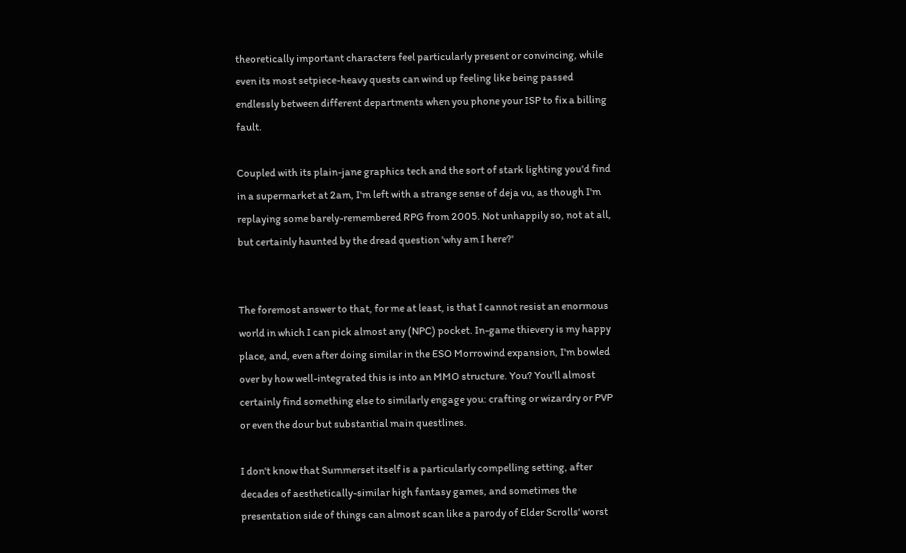theoretically important characters feel particularly present or convincing, while even its most setpiece-heavy quests can wind up feeling like being passed endlessly between different departments when you phone your ISP to fix a billing fault.

Coupled with its plain-jane graphics tech and the sort of stark lighting you'd find in a supermarket at 2am, I'm left with a strange sense of deja vu, as though I'm replaying some barely-remembered RPG from 2005. Not unhappily so, not at all, but certainly haunted by the dread question 'why am I here?'


The foremost answer to that, for me at least, is that I cannot resist an enormous world in which I can pick almost any (NPC) pocket. In-game thievery is my happy place, and, even after doing similar in the ESO Morrowind expansion, I'm bowled over by how well-integrated this is into an MMO structure. You? You'll almost certainly find something else to similarly engage you: crafting or wizardry or PVP or even the dour but substantial main questlines.

I don't know that Summerset itself is a particularly compelling setting, after decades of aesthetically-similar high fantasy games, and sometimes the presentation side of things can almost scan like a parody of Elder Scrolls' worst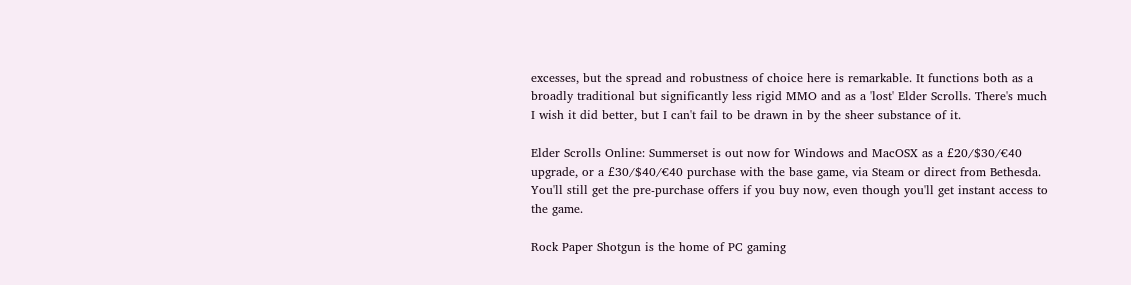excesses, but the spread and robustness of choice here is remarkable. It functions both as a broadly traditional but significantly less rigid MMO and as a 'lost' Elder Scrolls. There's much I wish it did better, but I can't fail to be drawn in by the sheer substance of it.

Elder Scrolls Online: Summerset is out now for Windows and MacOSX as a £20/$30/€40 upgrade, or a £30/$40/€40 purchase with the base game, via Steam or direct from Bethesda. You'll still get the pre-purchase offers if you buy now, even though you'll get instant access to the game.

Rock Paper Shotgun is the home of PC gaming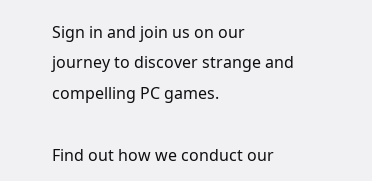Sign in and join us on our journey to discover strange and compelling PC games.

Find out how we conduct our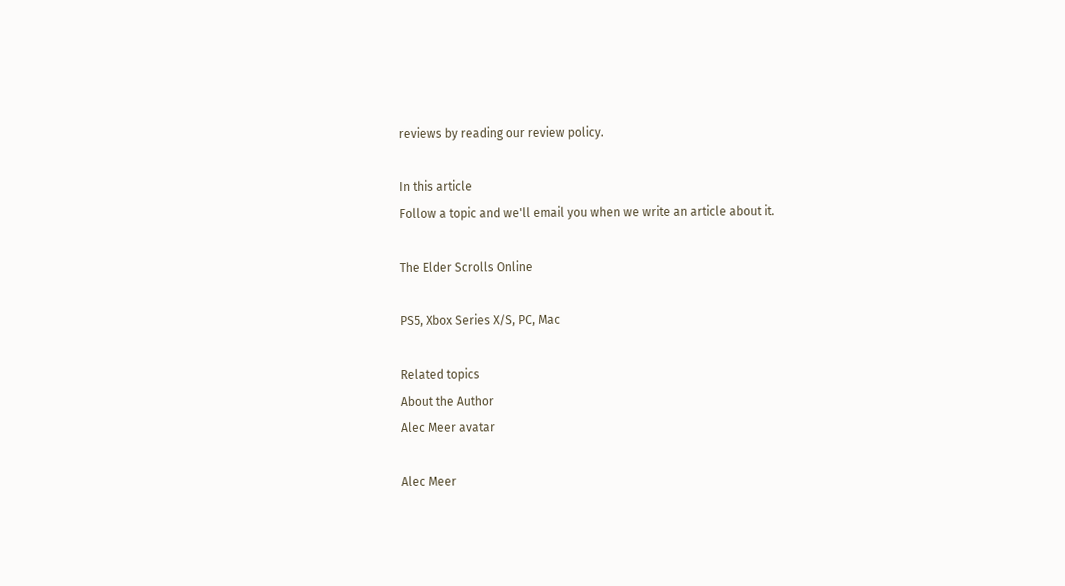reviews by reading our review policy.

In this article
Follow a topic and we'll email you when we write an article about it.

The Elder Scrolls Online

PS5, Xbox Series X/S, PC, Mac

Related topics
About the Author
Alec Meer avatar

Alec Meer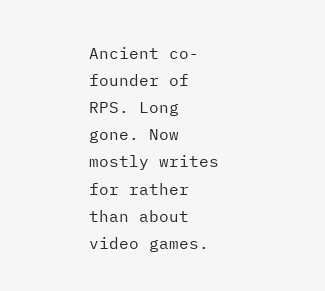Ancient co-founder of RPS. Long gone. Now mostly writes for rather than about video games.